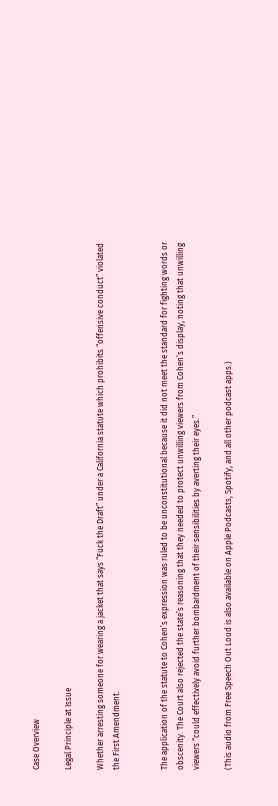Case Overview

Legal Principle at Issue

Whether arresting someone for wearing a jacket that says “Fuck the Draft” under a California statute which prohibits “offensive conduct” violated the First Amendment.


The application of the statute to Cohen’s expression was ruled to be unconstitutional because it did not meet the standard for fighting words or obscenity. The Court also rejected the state’s reasoning that they needed to protect unwilling viewers from Cohen’s display, noting that unwilling viewers “could effectively avoid further bombardment of their sensibilities by averting their eyes.”

(This audio from Free Speech Out Loud is also available on Apple Podcasts, Spotify, and all other podcast apps.)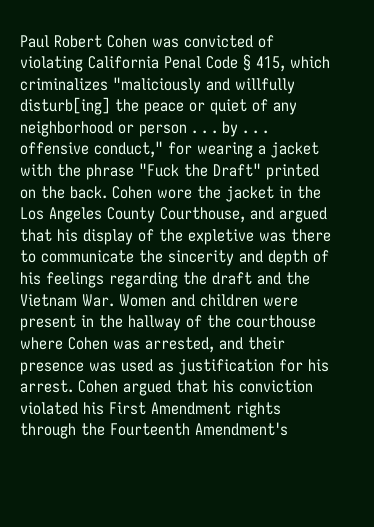Paul Robert Cohen was convicted of violating California Penal Code § 415, which criminalizes "maliciously and willfully disturb[ing] the peace or quiet of any neighborhood or person . . . by . . . offensive conduct," for wearing a jacket with the phrase "Fuck the Draft" printed on the back. Cohen wore the jacket in the Los Angeles County Courthouse, and argued that his display of the expletive was there to communicate the sincerity and depth of his feelings regarding the draft and the Vietnam War. Women and children were present in the hallway of the courthouse where Cohen was arrested, and their presence was used as justification for his arrest. Cohen argued that his conviction violated his First Amendment rights through the Fourteenth Amendment's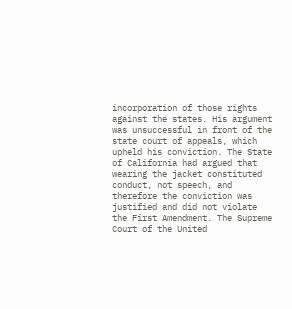incorporation of those rights against the states. His argument was unsuccessful in front of the state court of appeals, which upheld his conviction. The State of California had argued that wearing the jacket constituted conduct, not speech, and therefore the conviction was justified and did not violate the First Amendment. The Supreme Court of the United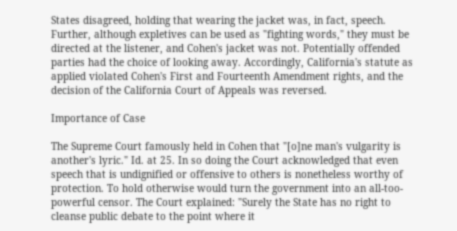States disagreed, holding that wearing the jacket was, in fact, speech. Further, although expletives can be used as "fighting words," they must be directed at the listener, and Cohen's jacket was not. Potentially offended parties had the choice of looking away. Accordingly, California's statute as applied violated Cohen's First and Fourteenth Amendment rights, and the decision of the California Court of Appeals was reversed.

Importance of Case

The Supreme Court famously held in Cohen that "[o]ne man's vulgarity is another's lyric." Id. at 25. In so doing the Court acknowledged that even speech that is undignified or offensive to others is nonetheless worthy of protection. To hold otherwise would turn the government into an all-too-powerful censor. The Court explained: "Surely the State has no right to cleanse public debate to the point where it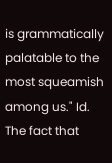is grammatically palatable to the most squeamish among us." Id. The fact that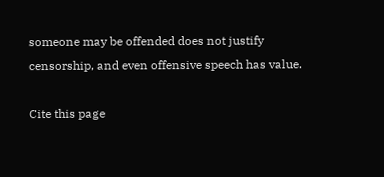someone may be offended does not justify censorship, and even offensive speech has value.

Cite this page